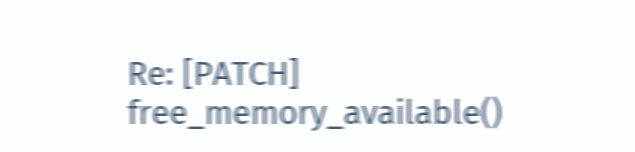Re: [PATCH] free_memory_available()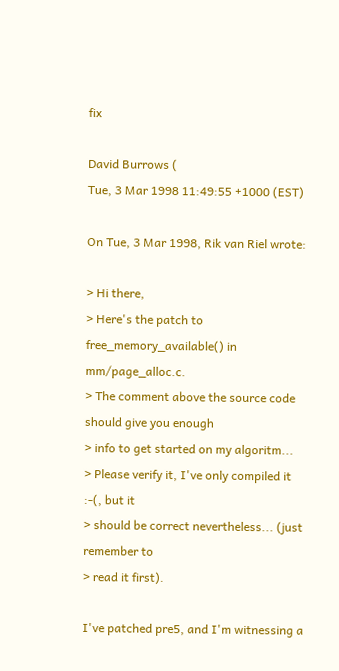fix

David Burrows (
Tue, 3 Mar 1998 11:49:55 +1000 (EST)

On Tue, 3 Mar 1998, Rik van Riel wrote:

> Hi there,
> Here's the patch to free_memory_available() in mm/page_alloc.c.
> The comment above the source code should give you enough
> info to get started on my algoritm...
> Please verify it, I've only compiled it :-(, but it
> should be correct nevertheless... (just remember to
> read it first).

I've patched pre5, and I'm witnessing a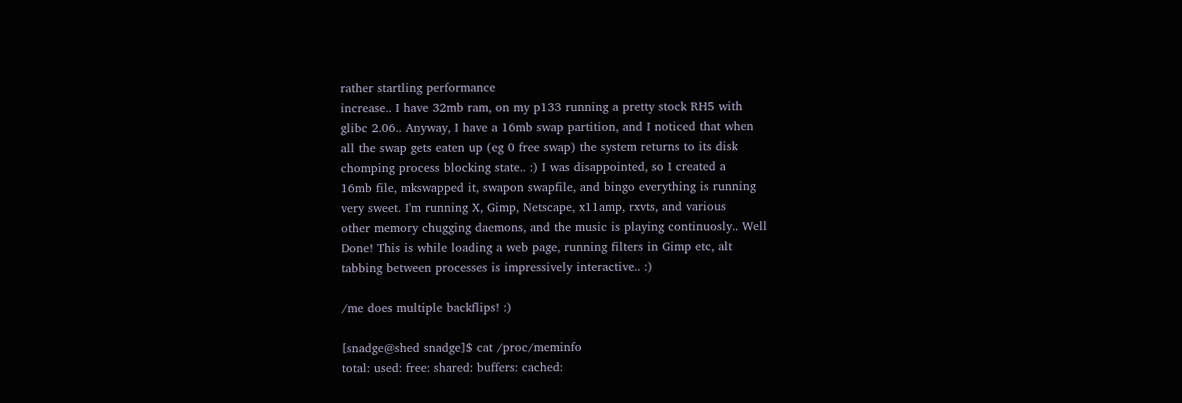rather startling performance
increase.. I have 32mb ram, on my p133 running a pretty stock RH5 with
glibc 2.06.. Anyway, I have a 16mb swap partition, and I noticed that when
all the swap gets eaten up (eg 0 free swap) the system returns to its disk
chomping process blocking state.. :) I was disappointed, so I created a
16mb file, mkswapped it, swapon swapfile, and bingo everything is running
very sweet. I'm running X, Gimp, Netscape, x11amp, rxvts, and various
other memory chugging daemons, and the music is playing continuosly.. Well
Done! This is while loading a web page, running filters in Gimp etc, alt
tabbing between processes is impressively interactive.. :)

/me does multiple backflips! :)

[snadge@shed snadge]$ cat /proc/meminfo
total: used: free: shared: buffers: cached: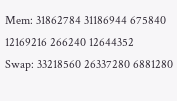Mem: 31862784 31186944 675840 12169216 266240 12644352
Swap: 33218560 26337280 6881280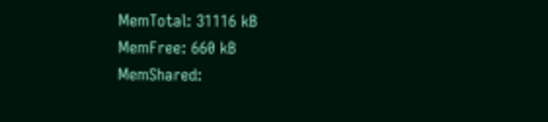MemTotal: 31116 kB
MemFree: 660 kB
MemShared: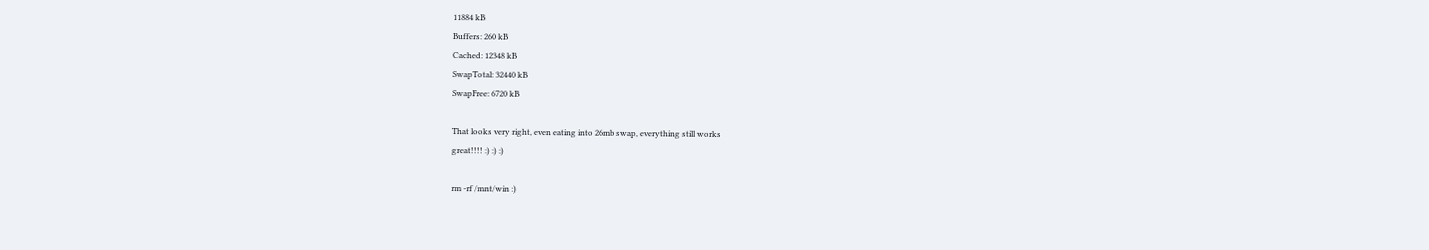11884 kB
Buffers: 260 kB
Cached: 12348 kB
SwapTotal: 32440 kB
SwapFree: 6720 kB

That looks very right, even eating into 26mb swap, everything still works
great!!!! :) :) :)

rm -rf /mnt/win :)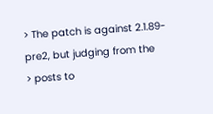> The patch is against 2.1.89-pre2, but judging from the
> posts to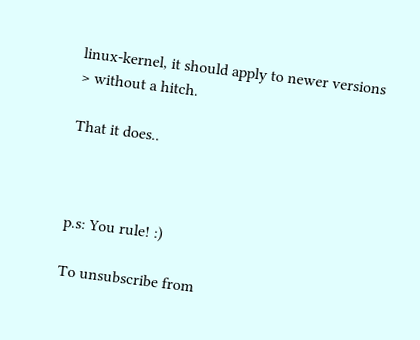linux-kernel, it should apply to newer versions
> without a hitch.

That it does..



p.s: You rule! :)

To unsubscribe from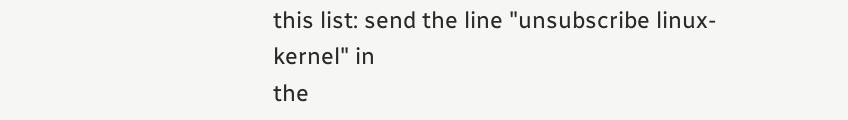this list: send the line "unsubscribe linux-kernel" in
the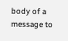body of a message to